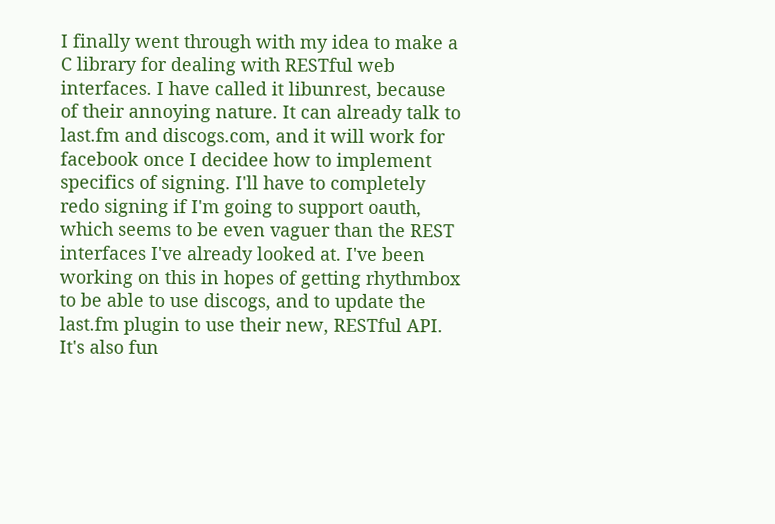I finally went through with my idea to make a C library for dealing with RESTful web interfaces. I have called it libunrest, because of their annoying nature. It can already talk to last.fm and discogs.com, and it will work for facebook once I decidee how to implement specifics of signing. I'll have to completely redo signing if I'm going to support oauth, which seems to be even vaguer than the REST interfaces I've already looked at. I've been working on this in hopes of getting rhythmbox to be able to use discogs, and to update the last.fm plugin to use their new, RESTful API. It's also fun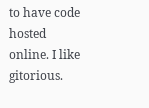to have code hosted online. I like gitorious.